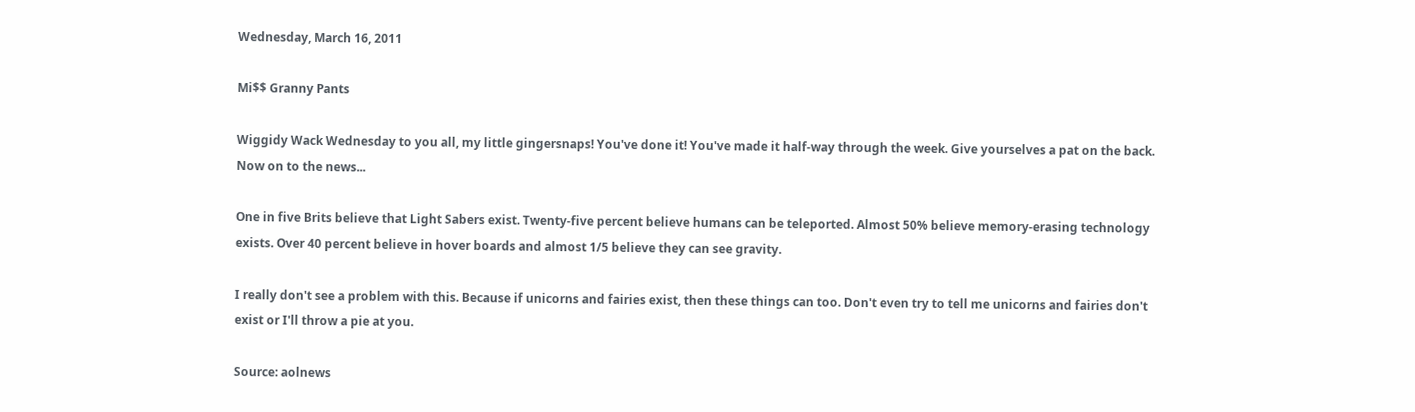Wednesday, March 16, 2011

Mi$$ Granny Pants

Wiggidy Wack Wednesday to you all, my little gingersnaps! You've done it! You've made it half-way through the week. Give yourselves a pat on the back. Now on to the news...

One in five Brits believe that Light Sabers exist. Twenty-five percent believe humans can be teleported. Almost 50% believe memory-erasing technology exists. Over 40 percent believe in hover boards and almost 1/5 believe they can see gravity.

I really don't see a problem with this. Because if unicorns and fairies exist, then these things can too. Don't even try to tell me unicorns and fairies don't exist or I'll throw a pie at you.

Source: aolnews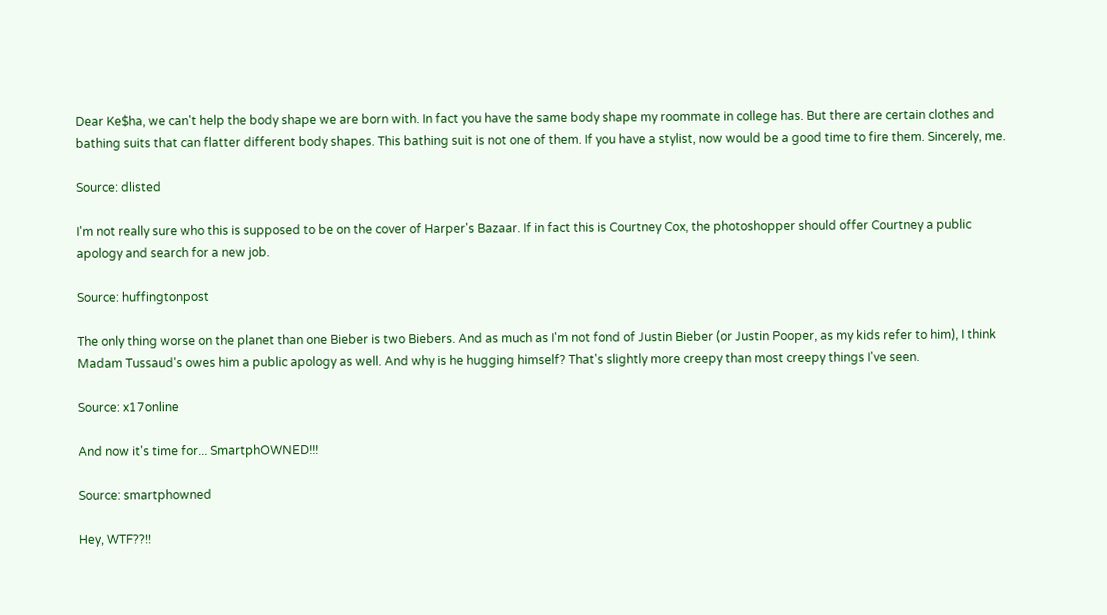Dear Ke$ha, we can't help the body shape we are born with. In fact you have the same body shape my roommate in college has. But there are certain clothes and bathing suits that can flatter different body shapes. This bathing suit is not one of them. If you have a stylist, now would be a good time to fire them. Sincerely, me.

Source: dlisted

I'm not really sure who this is supposed to be on the cover of Harper's Bazaar. If in fact this is Courtney Cox, the photoshopper should offer Courtney a public apology and search for a new job.

Source: huffingtonpost

The only thing worse on the planet than one Bieber is two Biebers. And as much as I'm not fond of Justin Bieber (or Justin Pooper, as my kids refer to him), I think Madam Tussaud's owes him a public apology as well. And why is he hugging himself? That's slightly more creepy than most creepy things I've seen.

Source: x17online

And now it's time for... SmartphOWNED!!!

Source: smartphowned

Hey, WTF??!!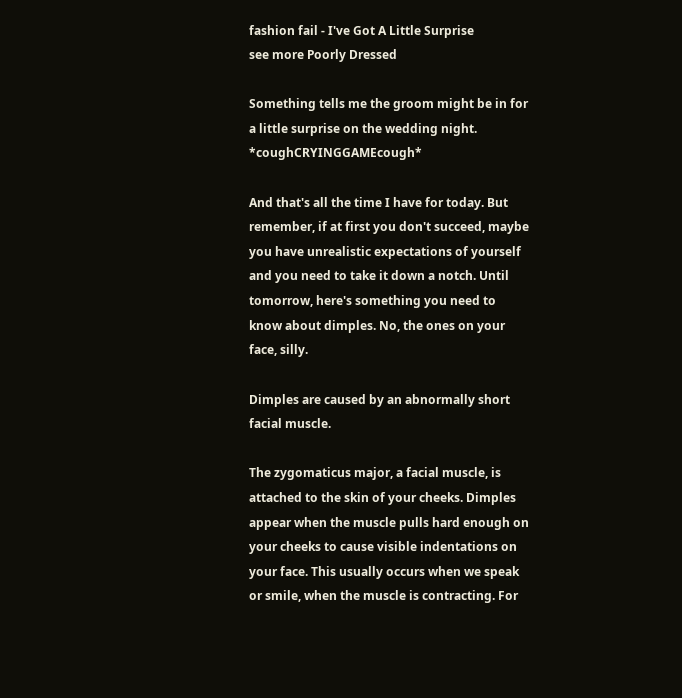fashion fail - I've Got A Little Surprise
see more Poorly Dressed

Something tells me the groom might be in for a little surprise on the wedding night. *coughCRYINGGAMEcough*

And that's all the time I have for today. But remember, if at first you don't succeed, maybe you have unrealistic expectations of yourself and you need to take it down a notch. Until tomorrow, here's something you need to know about dimples. No, the ones on your face, silly.

Dimples are caused by an abnormally short facial muscle.

The zygomaticus major, a facial muscle, is attached to the skin of your cheeks. Dimples appear when the muscle pulls hard enough on your cheeks to cause visible indentations on your face. This usually occurs when we speak or smile, when the muscle is contracting. For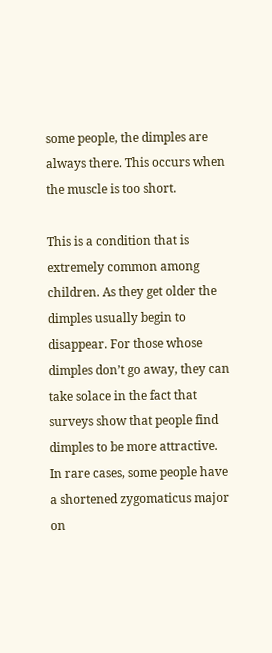some people, the dimples are always there. This occurs when the muscle is too short.

This is a condition that is extremely common among children. As they get older the dimples usually begin to disappear. For those whose dimples don’t go away, they can take solace in the fact that surveys show that people find dimples to be more attractive. In rare cases, some people have a shortened zygomaticus major on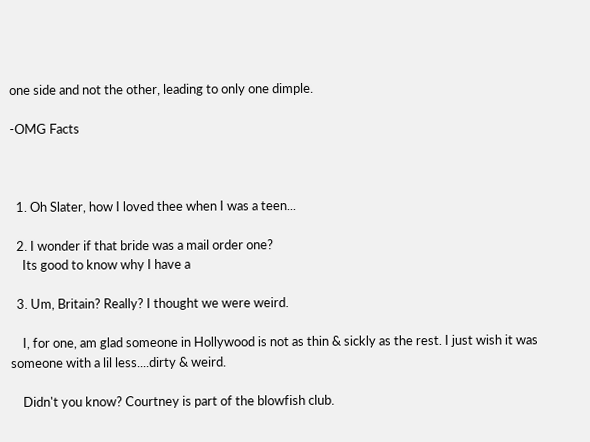one side and not the other, leading to only one dimple.

-OMG Facts



  1. Oh Slater, how I loved thee when I was a teen...

  2. I wonder if that bride was a mail order one?
    Its good to know why I have a

  3. Um, Britain? Really? I thought we were weird.

    I, for one, am glad someone in Hollywood is not as thin & sickly as the rest. I just wish it was someone with a lil less....dirty & weird.

    Didn't you know? Courtney is part of the blowfish club.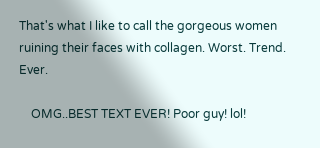That's what I like to call the gorgeous women ruining their faces with collagen. Worst. Trend. Ever.

    OMG..BEST TEXT EVER! Poor guy! lol!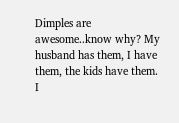Dimples are awesome..know why? My husband has them, I have them, the kids have them. I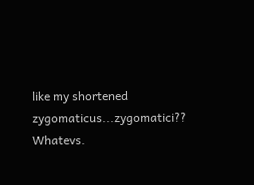like my shortened zygomaticus...zygomatici?? Whatevs.